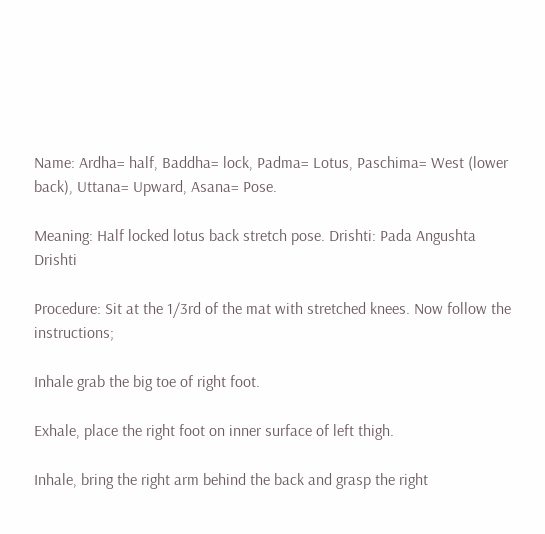Name: Ardha= half, Baddha= lock, Padma= Lotus, Paschima= West (lower back), Uttana= Upward, Asana= Pose.

Meaning: Half locked lotus back stretch pose. Drishti: Pada Angushta Drishti

Procedure: Sit at the 1/3rd of the mat with stretched knees. Now follow the instructions;

Inhale grab the big toe of right foot.

Exhale, place the right foot on inner surface of left thigh.

Inhale, bring the right arm behind the back and grasp the right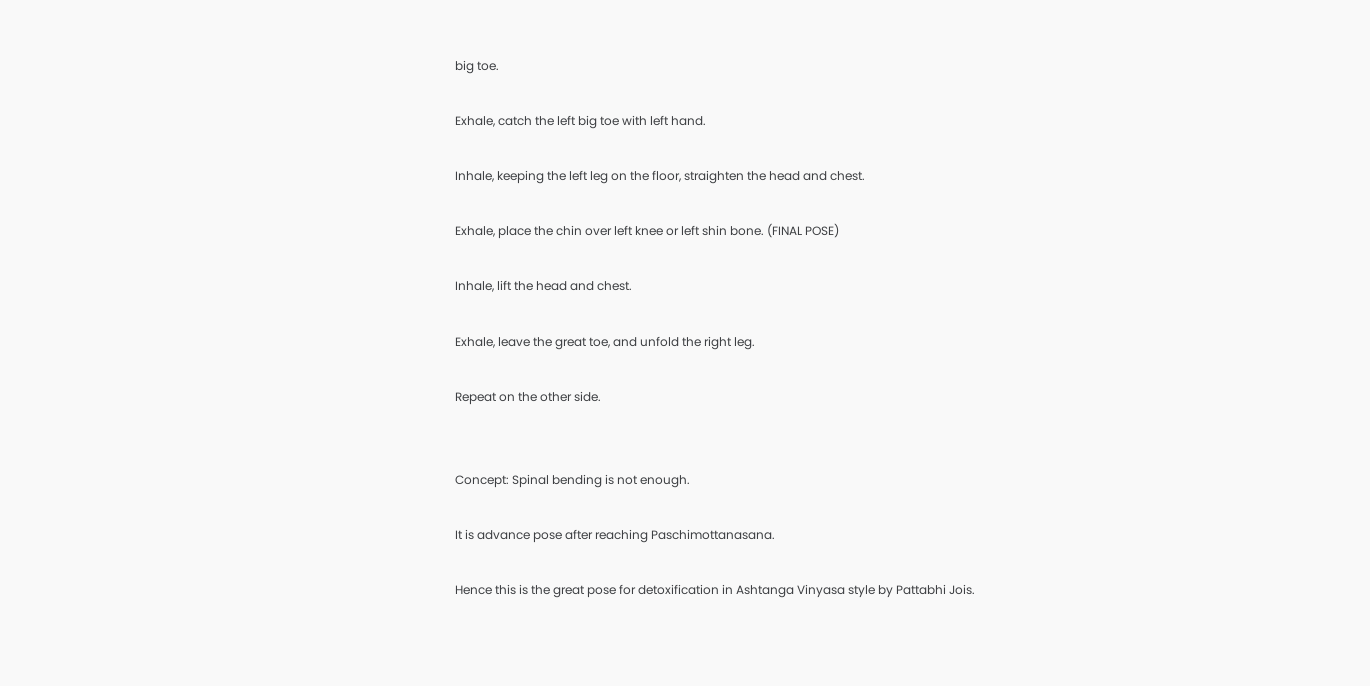big toe.

Exhale, catch the left big toe with left hand.

Inhale, keeping the left leg on the floor, straighten the head and chest.

Exhale, place the chin over left knee or left shin bone. (FINAL POSE)

Inhale, lift the head and chest.

Exhale, leave the great toe, and unfold the right leg.

Repeat on the other side.


Concept: Spinal bending is not enough.

It is advance pose after reaching Paschimottanasana.

Hence this is the great pose for detoxification in Ashtanga Vinyasa style by Pattabhi Jois.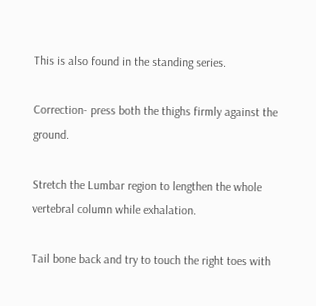This is also found in the standing series.

Correction- press both the thighs firmly against the ground.

Stretch the Lumbar region to lengthen the whole vertebral column while exhalation.

Tail bone back and try to touch the right toes with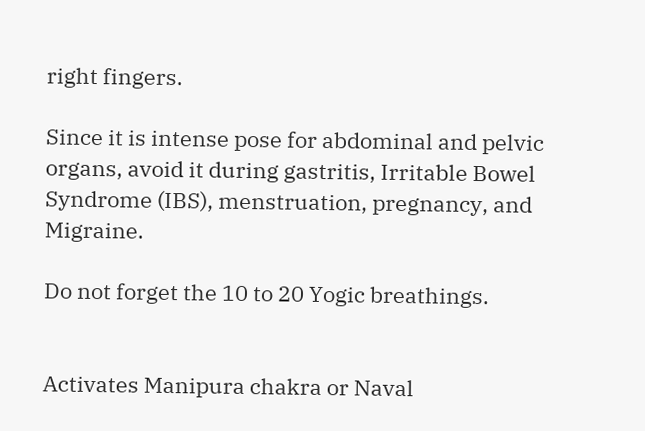right fingers.

Since it is intense pose for abdominal and pelvic organs, avoid it during gastritis, Irritable Bowel Syndrome (IBS), menstruation, pregnancy, and Migraine.

Do not forget the 10 to 20 Yogic breathings.


Activates Manipura chakra or Naval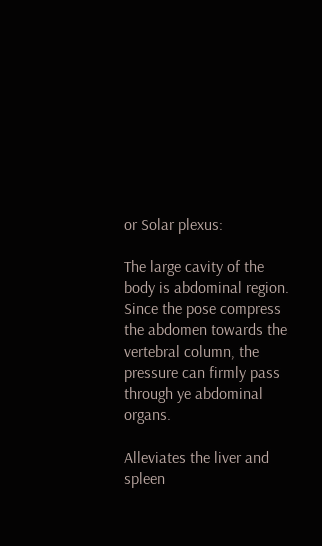or Solar plexus:

The large cavity of the body is abdominal region. Since the pose compress the abdomen towards the vertebral column, the pressure can firmly pass through ye abdominal organs.

Alleviates the liver and spleen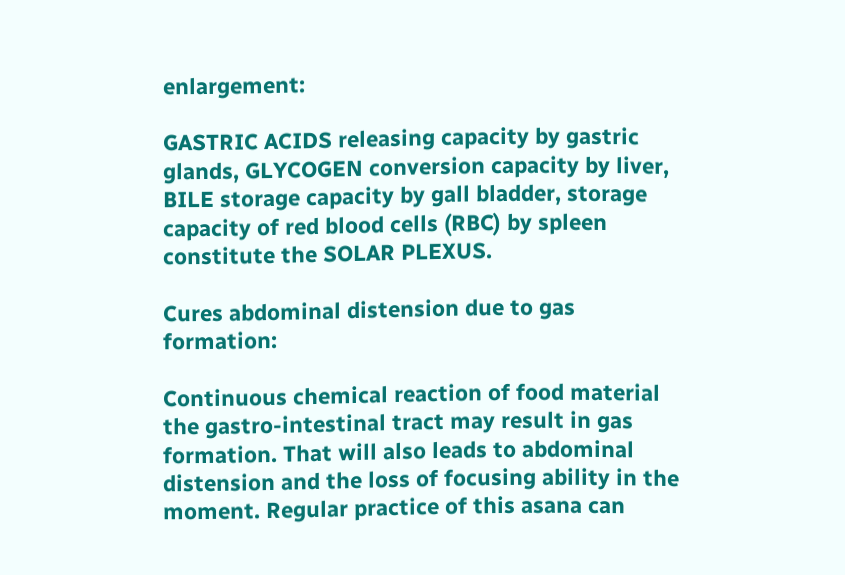enlargement:

GASTRIC ACIDS releasing capacity by gastric glands, GLYCOGEN conversion capacity by liver, BILE storage capacity by gall bladder, storage capacity of red blood cells (RBC) by spleen constitute the SOLAR PLEXUS.

Cures abdominal distension due to gas formation:

Continuous chemical reaction of food material the gastro-intestinal tract may result in gas formation. That will also leads to abdominal distension and the loss of focusing ability in the moment. Regular practice of this asana can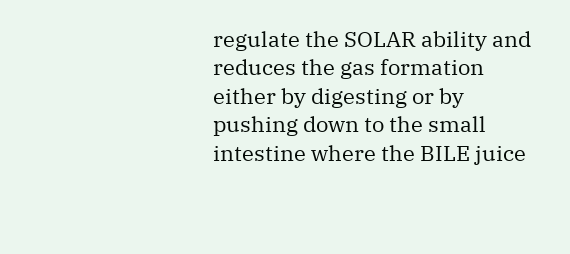regulate the SOLAR ability and reduces the gas formation either by digesting or by pushing down to the small intestine where the BILE juice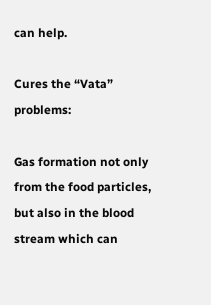can help.

Cures the “Vata” problems:

Gas formation not only from the food particles, but also in the blood stream which can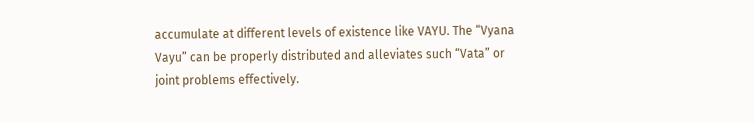accumulate at different levels of existence like VAYU. The “Vyana Vayu” can be properly distributed and alleviates such “Vata” or joint problems effectively.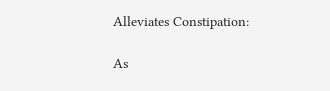Alleviates Constipation:

As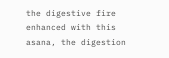the digestive fire enhanced with this asana, the digestion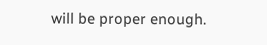will be proper enough.